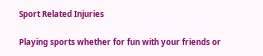Sport Related Injuries

Playing sports whether for fun with your friends or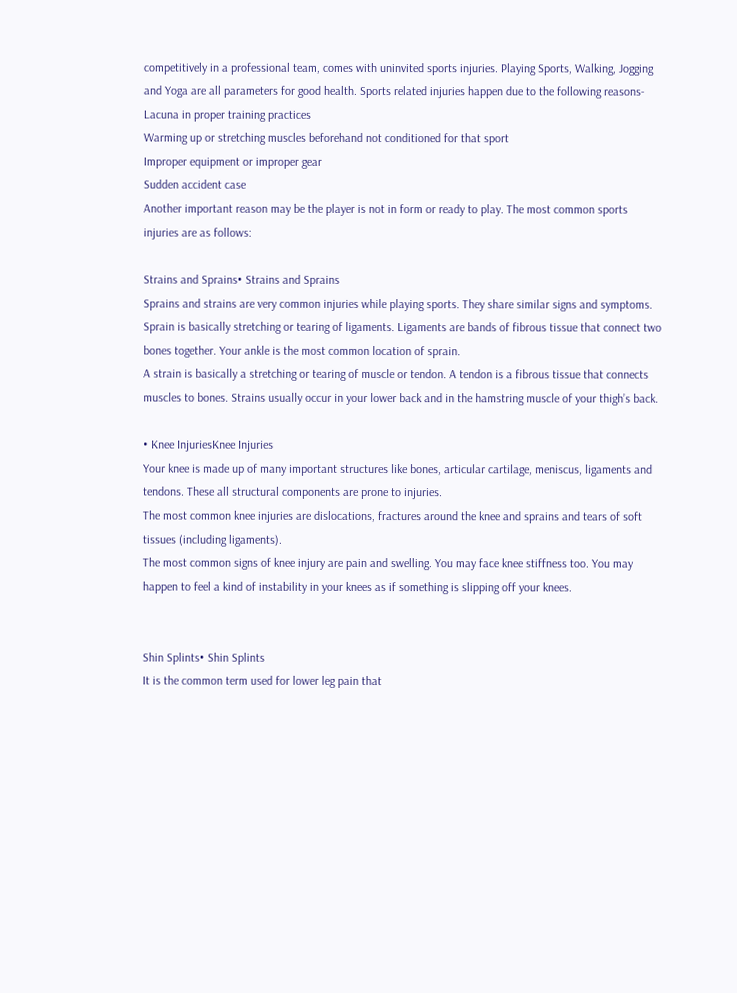competitively in a professional team, comes with uninvited sports injuries. Playing Sports, Walking, Jogging and Yoga are all parameters for good health. Sports related injuries happen due to the following reasons-
Lacuna in proper training practices
Warming up or stretching muscles beforehand not conditioned for that sport
Improper equipment or improper gear
Sudden accident case
Another important reason may be the player is not in form or ready to play. The most common sports injuries are as follows:

Strains and Sprains• Strains and Sprains
Sprains and strains are very common injuries while playing sports. They share similar signs and symptoms.
Sprain is basically stretching or tearing of ligaments. Ligaments are bands of fibrous tissue that connect two bones together. Your ankle is the most common location of sprain.
A strain is basically a stretching or tearing of muscle or tendon. A tendon is a fibrous tissue that connects muscles to bones. Strains usually occur in your lower back and in the hamstring muscle of your thigh’s back.

• Knee InjuriesKnee Injuries
Your knee is made up of many important structures like bones, articular cartilage, meniscus, ligaments and tendons. These all structural components are prone to injuries.
The most common knee injuries are dislocations, fractures around the knee and sprains and tears of soft tissues (including ligaments).
The most common signs of knee injury are pain and swelling. You may face knee stiffness too. You may happen to feel a kind of instability in your knees as if something is slipping off your knees.


Shin Splints• Shin Splints
It is the common term used for lower leg pain that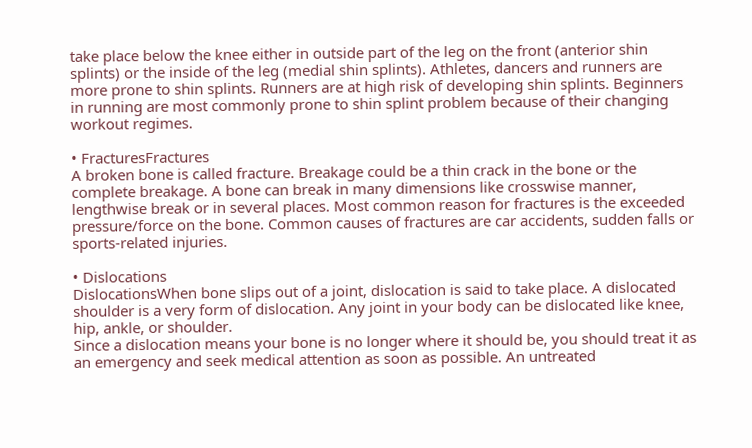take place below the knee either in outside part of the leg on the front (anterior shin splints) or the inside of the leg (medial shin splints). Athletes, dancers and runners are more prone to shin splints. Runners are at high risk of developing shin splints. Beginners in running are most commonly prone to shin splint problem because of their changing workout regimes.

• FracturesFractures
A broken bone is called fracture. Breakage could be a thin crack in the bone or the complete breakage. A bone can break in many dimensions like crosswise manner, lengthwise break or in several places. Most common reason for fractures is the exceeded pressure/force on the bone. Common causes of fractures are car accidents, sudden falls or sports-related injuries.

• Dislocations
DislocationsWhen bone slips out of a joint, dislocation is said to take place. A dislocated shoulder is a very form of dislocation. Any joint in your body can be dislocated like knee, hip, ankle, or shoulder.
Since a dislocation means your bone is no longer where it should be, you should treat it as an emergency and seek medical attention as soon as possible. An untreated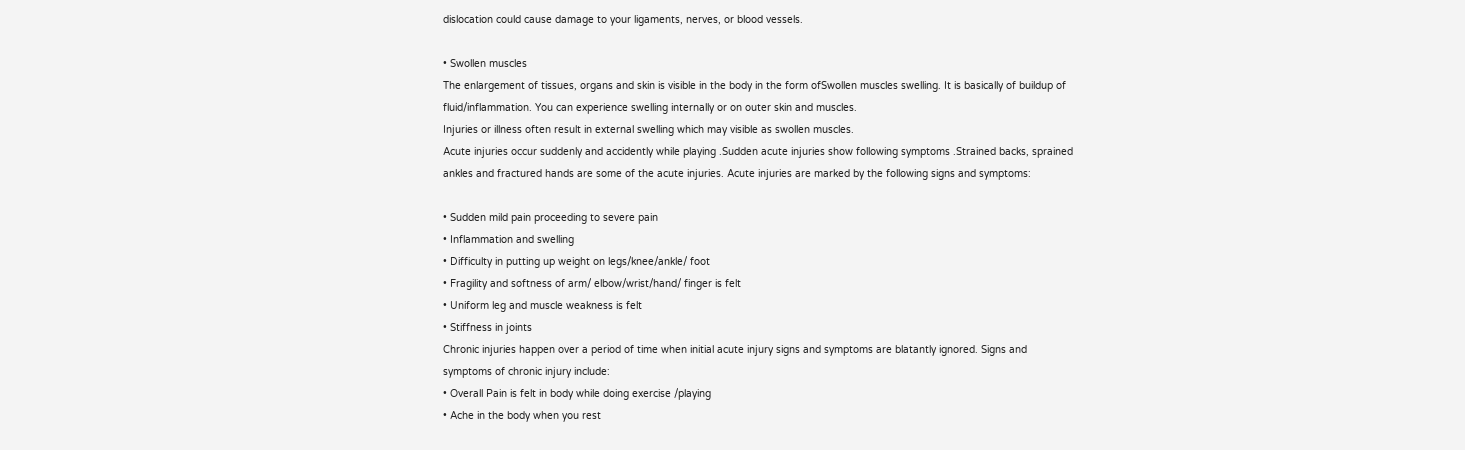dislocation could cause damage to your ligaments, nerves, or blood vessels.

• Swollen muscles
The enlargement of tissues, organs and skin is visible in the body in the form ofSwollen muscles swelling. It is basically of buildup of fluid/inflammation. You can experience swelling internally or on outer skin and muscles.
Injuries or illness often result in external swelling which may visible as swollen muscles.
Acute injuries occur suddenly and accidently while playing .Sudden acute injuries show following symptoms .Strained backs, sprained ankles and fractured hands are some of the acute injuries. Acute injuries are marked by the following signs and symptoms:

• Sudden mild pain proceeding to severe pain
• Inflammation and swelling
• Difficulty in putting up weight on legs/knee/ankle/ foot
• Fragility and softness of arm/ elbow/wrist/hand/ finger is felt
• Uniform leg and muscle weakness is felt
• Stiffness in joints
Chronic injuries happen over a period of time when initial acute injury signs and symptoms are blatantly ignored. Signs and symptoms of chronic injury include:
• Overall Pain is felt in body while doing exercise /playing
• Ache in the body when you rest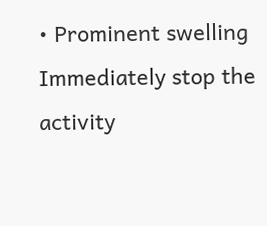• Prominent swelling
Immediately stop the activity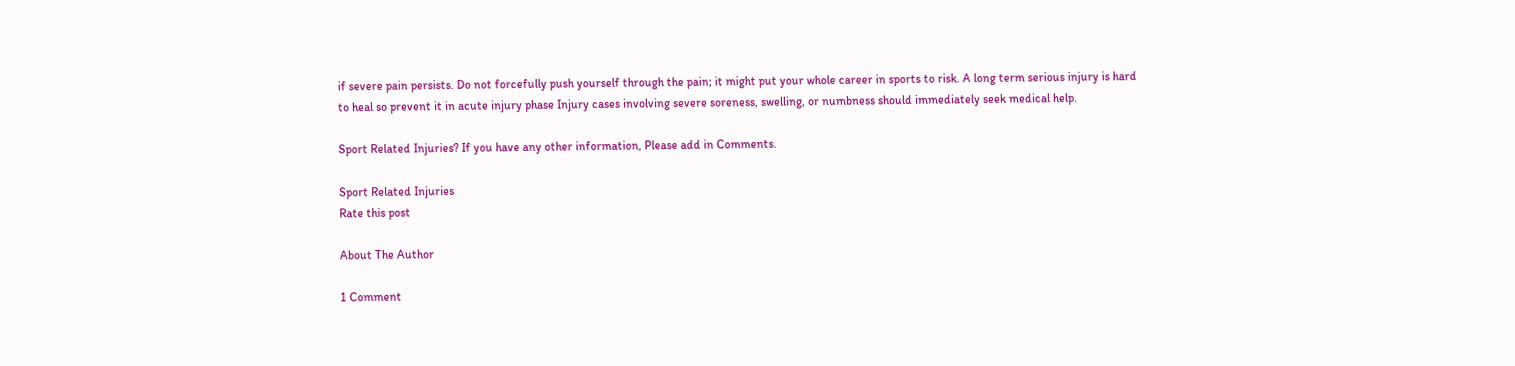if severe pain persists. Do not forcefully push yourself through the pain; it might put your whole career in sports to risk. A long term serious injury is hard to heal so prevent it in acute injury phase Injury cases involving severe soreness, swelling, or numbness should immediately seek medical help.

Sport Related Injuries? If you have any other information, Please add in Comments.

Sport Related Injuries
Rate this post

About The Author

1 Comment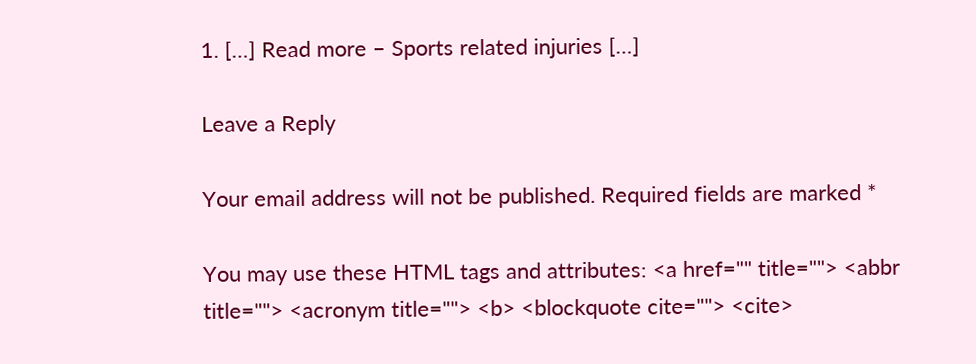1. […] Read more – Sports related injuries […]

Leave a Reply

Your email address will not be published. Required fields are marked *

You may use these HTML tags and attributes: <a href="" title=""> <abbr title=""> <acronym title=""> <b> <blockquote cite=""> <cite>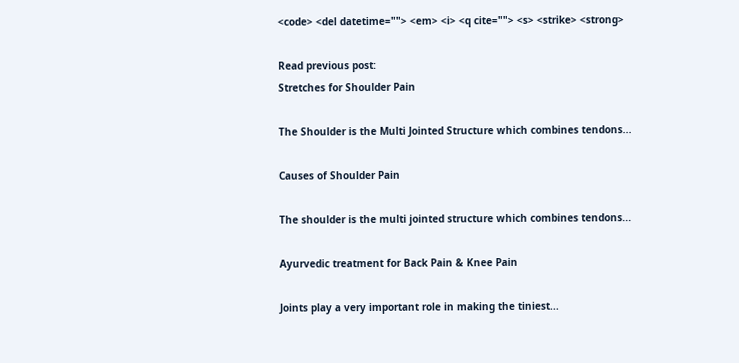<code> <del datetime=""> <em> <i> <q cite=""> <s> <strike> <strong>

Read previous post:
Stretches for Shoulder Pain

The Shoulder is the Multi Jointed Structure which combines tendons...

Causes of Shoulder Pain

The shoulder is the multi jointed structure which combines tendons...

Ayurvedic treatment for Back Pain & Knee Pain

Joints play a very important role in making the tiniest...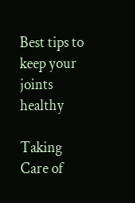Best tips to keep your joints healthy

Taking Care of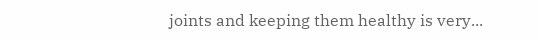joints and keeping them healthy is very...